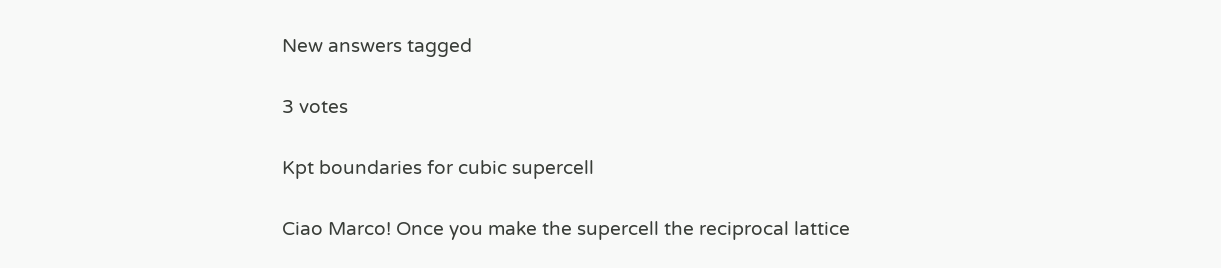New answers tagged

3 votes

Kpt boundaries for cubic supercell

Ciao Marco! Once you make the supercell the reciprocal lattice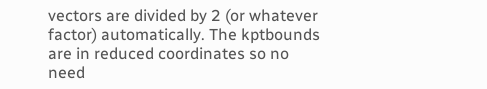vectors are divided by 2 (or whatever factor) automatically. The kptbounds are in reduced coordinates so no need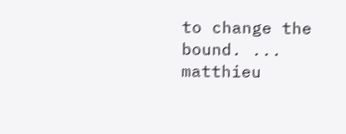to change the bound. ...
matthieu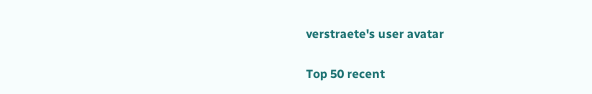verstraete's user avatar

Top 50 recent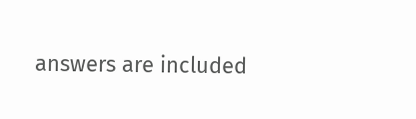answers are included